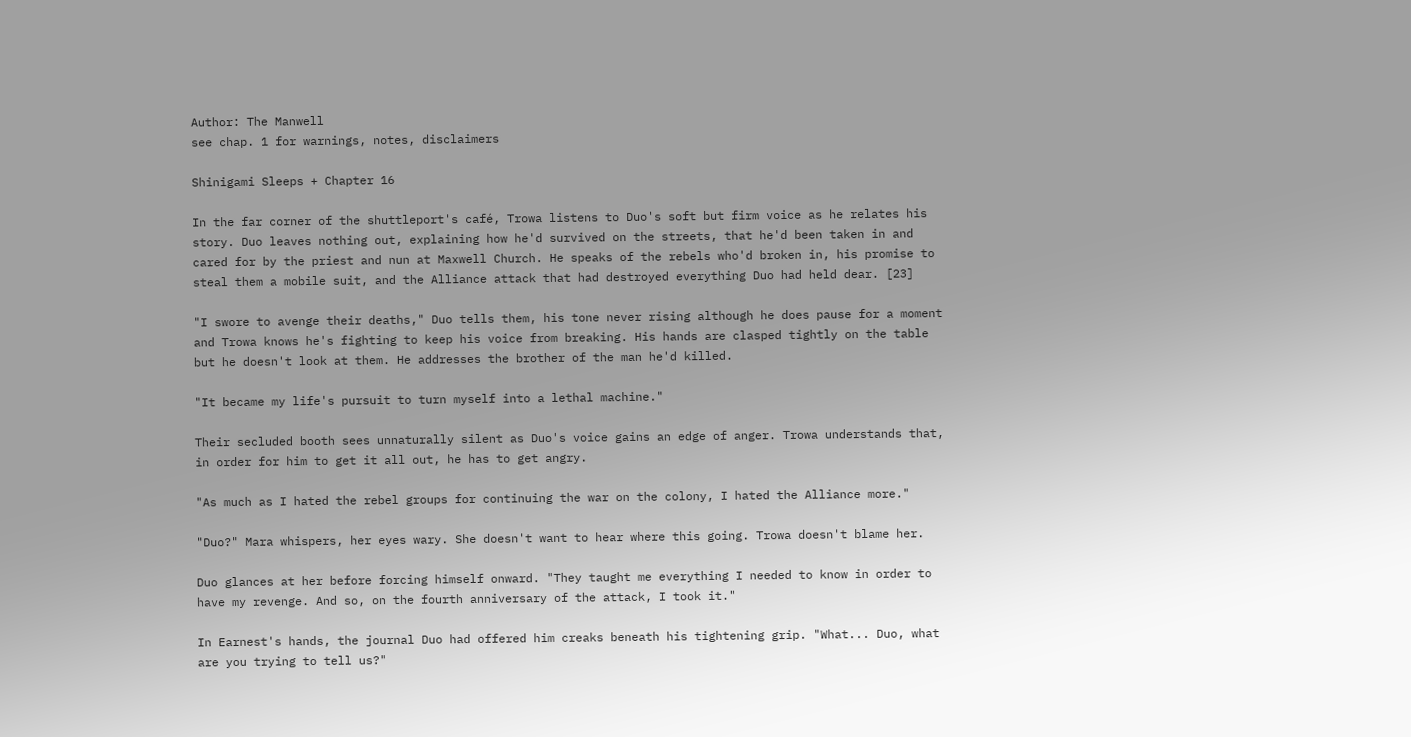Author: The Manwell
see chap. 1 for warnings, notes, disclaimers

Shinigami Sleeps + Chapter 16

In the far corner of the shuttleport's café, Trowa listens to Duo's soft but firm voice as he relates his story. Duo leaves nothing out, explaining how he'd survived on the streets, that he'd been taken in and cared for by the priest and nun at Maxwell Church. He speaks of the rebels who'd broken in, his promise to steal them a mobile suit, and the Alliance attack that had destroyed everything Duo had held dear. [23]

"I swore to avenge their deaths," Duo tells them, his tone never rising although he does pause for a moment and Trowa knows he's fighting to keep his voice from breaking. His hands are clasped tightly on the table but he doesn't look at them. He addresses the brother of the man he'd killed.

"It became my life's pursuit to turn myself into a lethal machine."

Their secluded booth sees unnaturally silent as Duo's voice gains an edge of anger. Trowa understands that, in order for him to get it all out, he has to get angry.

"As much as I hated the rebel groups for continuing the war on the colony, I hated the Alliance more."

"Duo?" Mara whispers, her eyes wary. She doesn't want to hear where this going. Trowa doesn't blame her.

Duo glances at her before forcing himself onward. "They taught me everything I needed to know in order to have my revenge. And so, on the fourth anniversary of the attack, I took it."

In Earnest's hands, the journal Duo had offered him creaks beneath his tightening grip. "What... Duo, what are you trying to tell us?"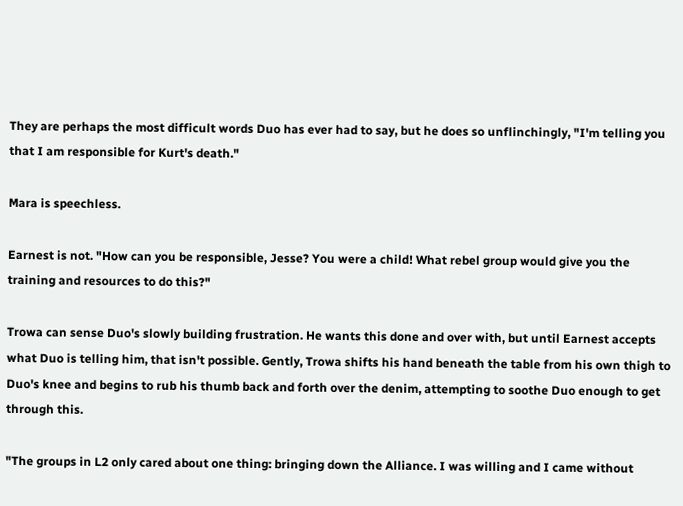They are perhaps the most difficult words Duo has ever had to say, but he does so unflinchingly, "I'm telling you that I am responsible for Kurt's death."

Mara is speechless.

Earnest is not. "How can you be responsible, Jesse? You were a child! What rebel group would give you the training and resources to do this?"

Trowa can sense Duo's slowly building frustration. He wants this done and over with, but until Earnest accepts what Duo is telling him, that isn't possible. Gently, Trowa shifts his hand beneath the table from his own thigh to Duo's knee and begins to rub his thumb back and forth over the denim, attempting to soothe Duo enough to get through this.

"The groups in L2 only cared about one thing: bringing down the Alliance. I was willing and I came without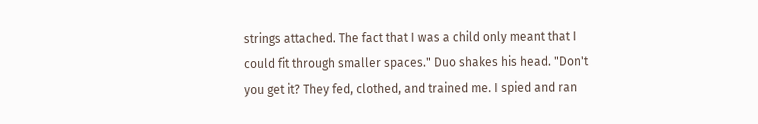strings attached. The fact that I was a child only meant that I could fit through smaller spaces." Duo shakes his head. "Don't you get it? They fed, clothed, and trained me. I spied and ran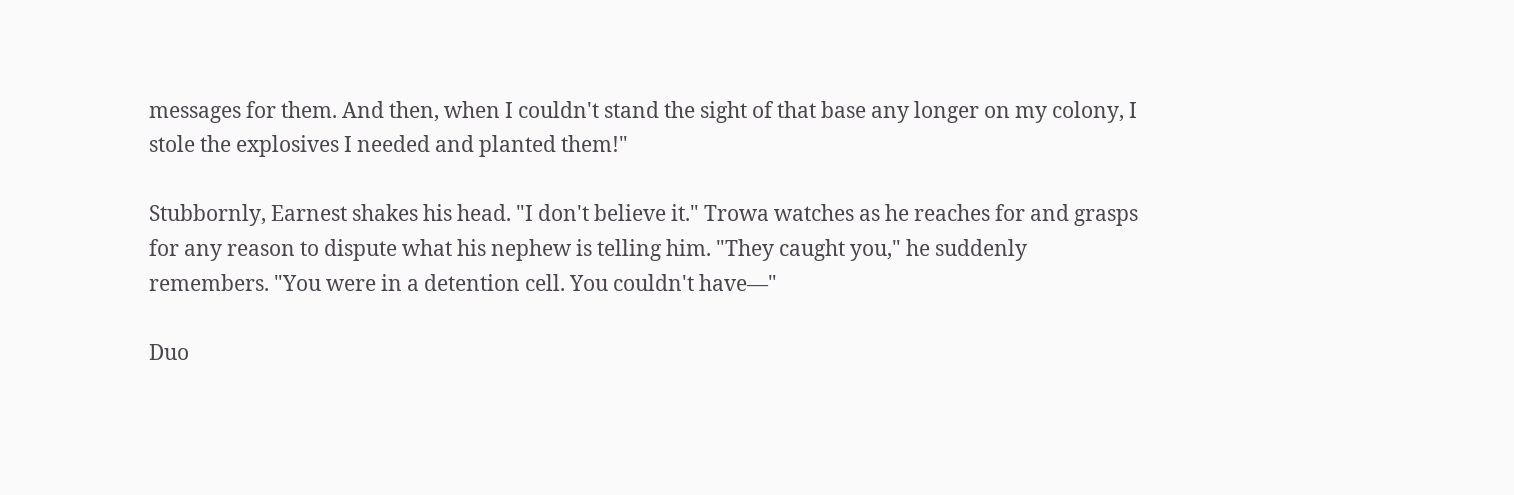messages for them. And then, when I couldn't stand the sight of that base any longer on my colony, I stole the explosives I needed and planted them!"

Stubbornly, Earnest shakes his head. "I don't believe it." Trowa watches as he reaches for and grasps for any reason to dispute what his nephew is telling him. "They caught you," he suddenly remembers. "You were in a detention cell. You couldn't have—"

Duo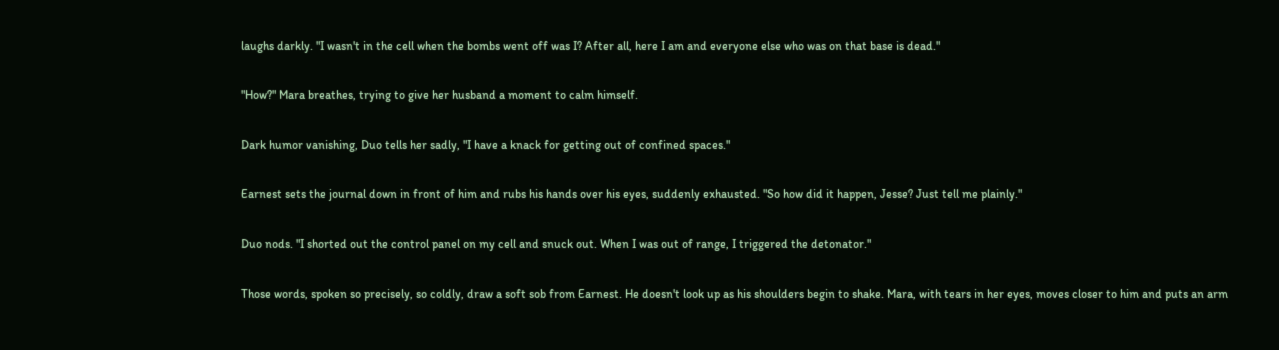laughs darkly. "I wasn't in the cell when the bombs went off was I? After all, here I am and everyone else who was on that base is dead."

"How?" Mara breathes, trying to give her husband a moment to calm himself.

Dark humor vanishing, Duo tells her sadly, "I have a knack for getting out of confined spaces."

Earnest sets the journal down in front of him and rubs his hands over his eyes, suddenly exhausted. "So how did it happen, Jesse? Just tell me plainly."

Duo nods. "I shorted out the control panel on my cell and snuck out. When I was out of range, I triggered the detonator."

Those words, spoken so precisely, so coldly, draw a soft sob from Earnest. He doesn't look up as his shoulders begin to shake. Mara, with tears in her eyes, moves closer to him and puts an arm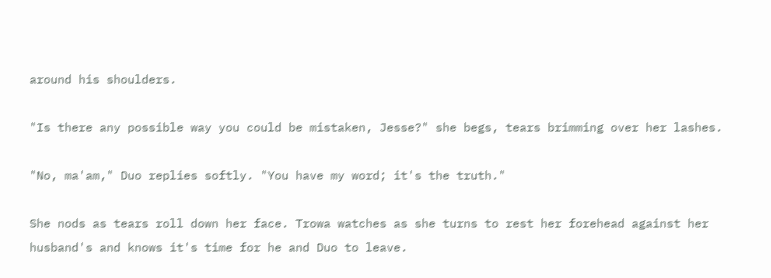around his shoulders.

"Is there any possible way you could be mistaken, Jesse?" she begs, tears brimming over her lashes.

"No, ma'am," Duo replies softly. "You have my word; it's the truth."

She nods as tears roll down her face. Trowa watches as she turns to rest her forehead against her husband's and knows it's time for he and Duo to leave.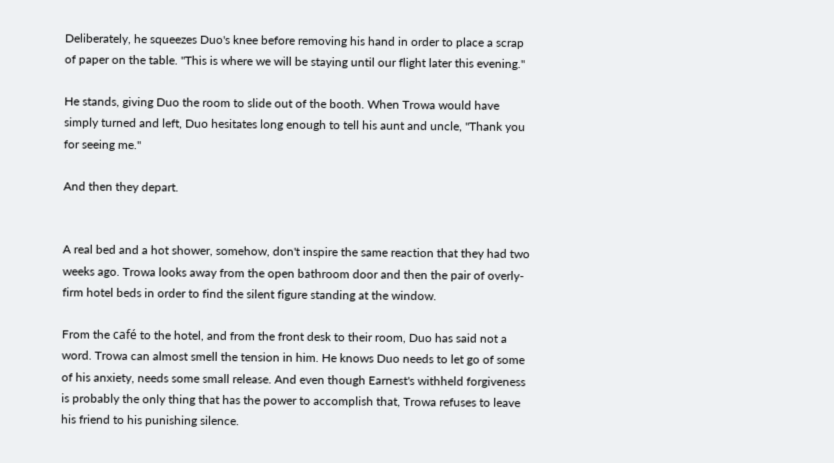Deliberately, he squeezes Duo's knee before removing his hand in order to place a scrap of paper on the table. "This is where we will be staying until our flight later this evening."

He stands, giving Duo the room to slide out of the booth. When Trowa would have simply turned and left, Duo hesitates long enough to tell his aunt and uncle, "Thank you for seeing me."

And then they depart.


A real bed and a hot shower, somehow, don't inspire the same reaction that they had two weeks ago. Trowa looks away from the open bathroom door and then the pair of overly-firm hotel beds in order to find the silent figure standing at the window.

From the café to the hotel, and from the front desk to their room, Duo has said not a word. Trowa can almost smell the tension in him. He knows Duo needs to let go of some of his anxiety, needs some small release. And even though Earnest's withheld forgiveness is probably the only thing that has the power to accomplish that, Trowa refuses to leave his friend to his punishing silence.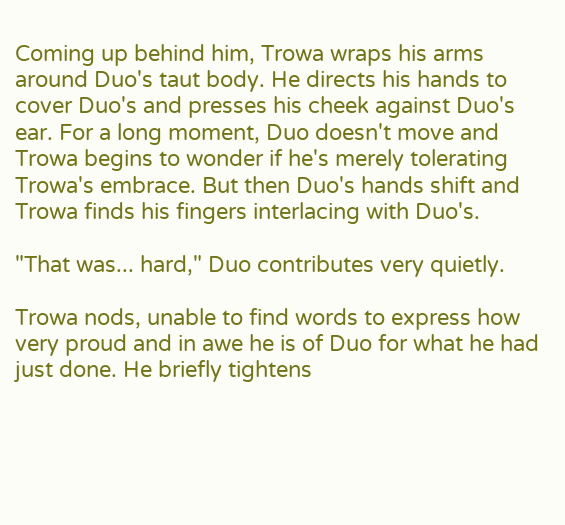Coming up behind him, Trowa wraps his arms around Duo's taut body. He directs his hands to cover Duo's and presses his cheek against Duo's ear. For a long moment, Duo doesn't move and Trowa begins to wonder if he's merely tolerating Trowa's embrace. But then Duo's hands shift and Trowa finds his fingers interlacing with Duo's.

"That was... hard," Duo contributes very quietly.

Trowa nods, unable to find words to express how very proud and in awe he is of Duo for what he had just done. He briefly tightens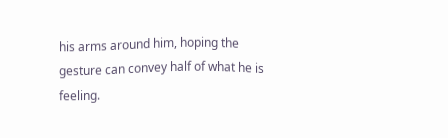his arms around him, hoping the gesture can convey half of what he is feeling.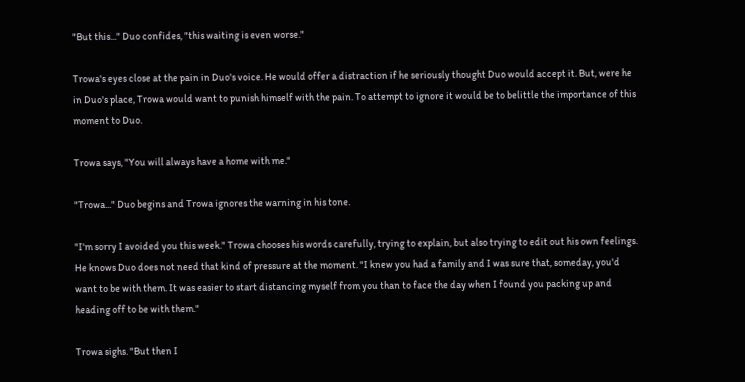"But this..." Duo confides, "this waiting is even worse."

Trowa's eyes close at the pain in Duo's voice. He would offer a distraction if he seriously thought Duo would accept it. But, were he in Duo's place, Trowa would want to punish himself with the pain. To attempt to ignore it would be to belittle the importance of this moment to Duo.

Trowa says, "You will always have a home with me."

"Trowa..." Duo begins and Trowa ignores the warning in his tone.

"I'm sorry I avoided you this week." Trowa chooses his words carefully, trying to explain, but also trying to edit out his own feelings. He knows Duo does not need that kind of pressure at the moment. "I knew you had a family and I was sure that, someday, you'd want to be with them. It was easier to start distancing myself from you than to face the day when I found you packing up and heading off to be with them."

Trowa sighs. "But then I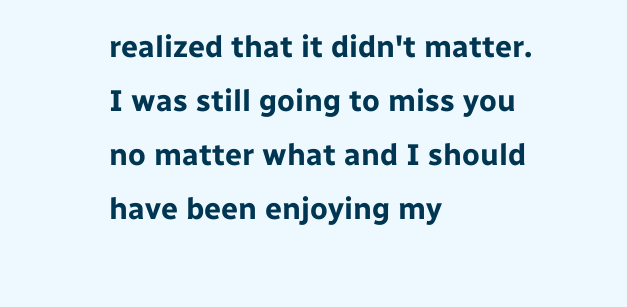realized that it didn't matter. I was still going to miss you no matter what and I should have been enjoying my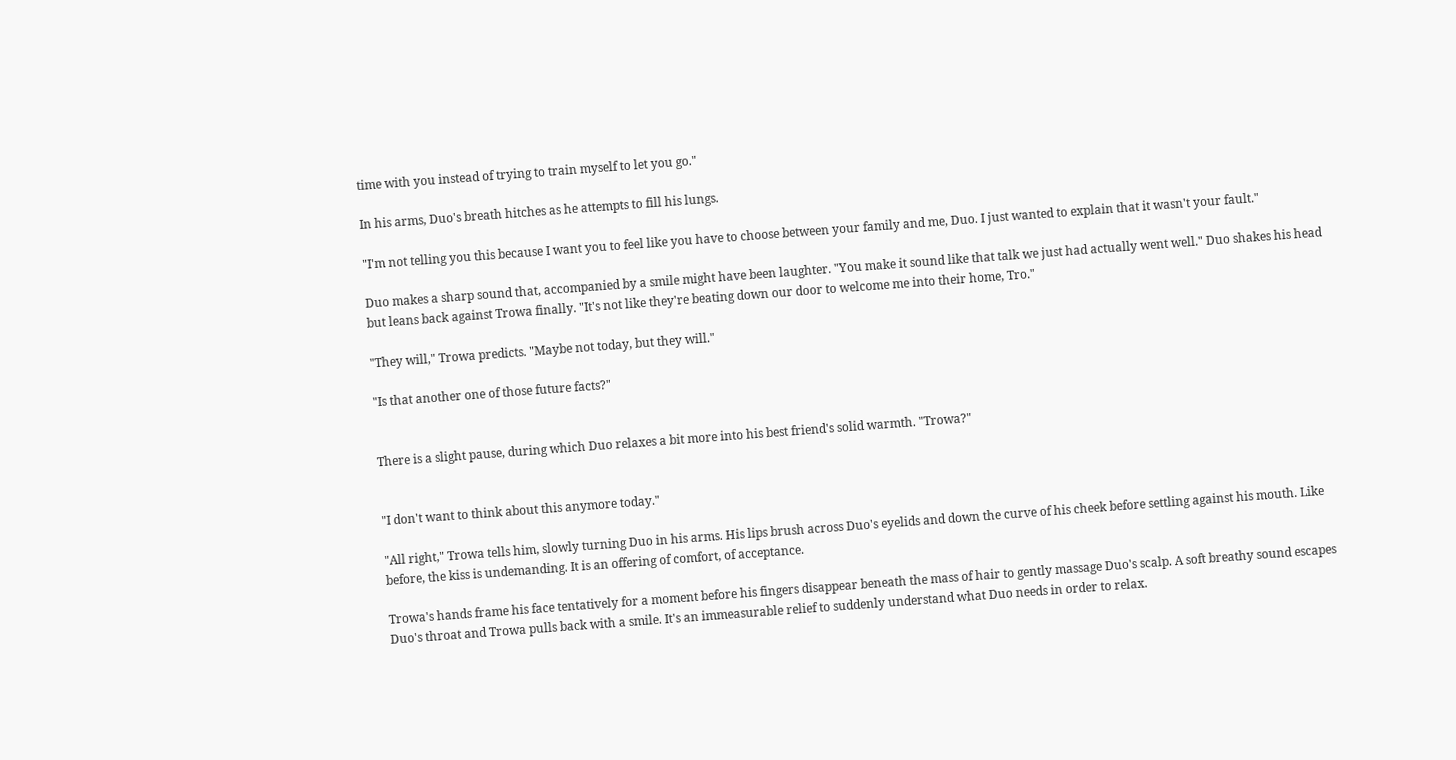time with you instead of trying to train myself to let you go."

In his arms, Duo's breath hitches as he attempts to fill his lungs.

"I'm not telling you this because I want you to feel like you have to choose between your family and me, Duo. I just wanted to explain that it wasn't your fault."

Duo makes a sharp sound that, accompanied by a smile might have been laughter. "You make it sound like that talk we just had actually went well." Duo shakes his head but leans back against Trowa finally. "It's not like they're beating down our door to welcome me into their home, Tro."

"They will," Trowa predicts. "Maybe not today, but they will."

"Is that another one of those future facts?"


There is a slight pause, during which Duo relaxes a bit more into his best friend's solid warmth. "Trowa?"


"I don't want to think about this anymore today."

"All right," Trowa tells him, slowly turning Duo in his arms. His lips brush across Duo's eyelids and down the curve of his cheek before settling against his mouth. Like before, the kiss is undemanding. It is an offering of comfort, of acceptance.

Trowa's hands frame his face tentatively for a moment before his fingers disappear beneath the mass of hair to gently massage Duo's scalp. A soft breathy sound escapes Duo's throat and Trowa pulls back with a smile. It's an immeasurable relief to suddenly understand what Duo needs in order to relax.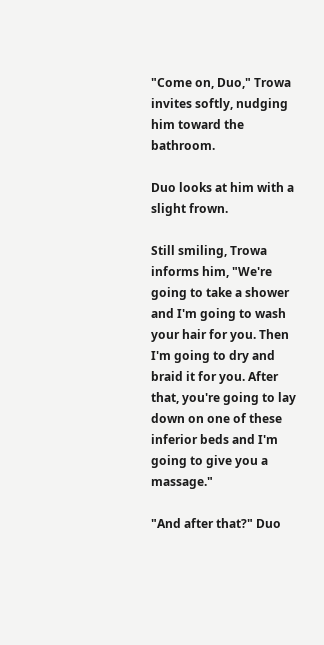"Come on, Duo," Trowa invites softly, nudging him toward the bathroom.

Duo looks at him with a slight frown.

Still smiling, Trowa informs him, "We're going to take a shower and I'm going to wash your hair for you. Then I'm going to dry and braid it for you. After that, you're going to lay down on one of these inferior beds and I'm going to give you a massage."

"And after that?" Duo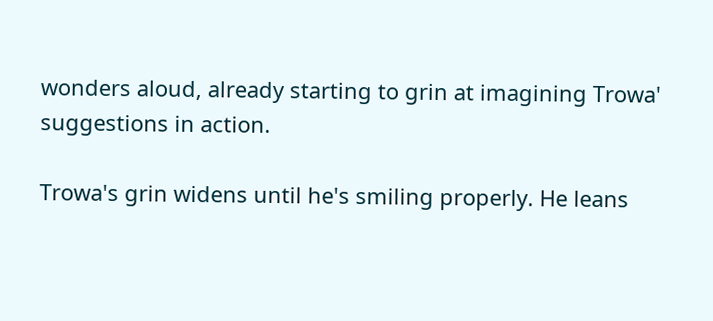wonders aloud, already starting to grin at imagining Trowa' suggestions in action.

Trowa's grin widens until he's smiling properly. He leans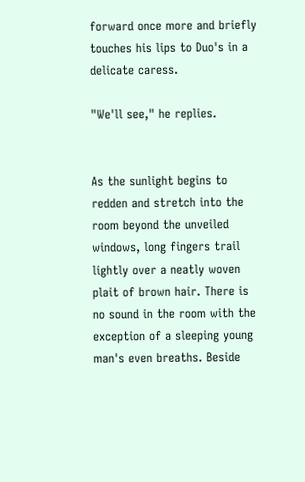forward once more and briefly touches his lips to Duo's in a delicate caress.

"We'll see," he replies.


As the sunlight begins to redden and stretch into the room beyond the unveiled windows, long fingers trail lightly over a neatly woven plait of brown hair. There is no sound in the room with the exception of a sleeping young man's even breaths. Beside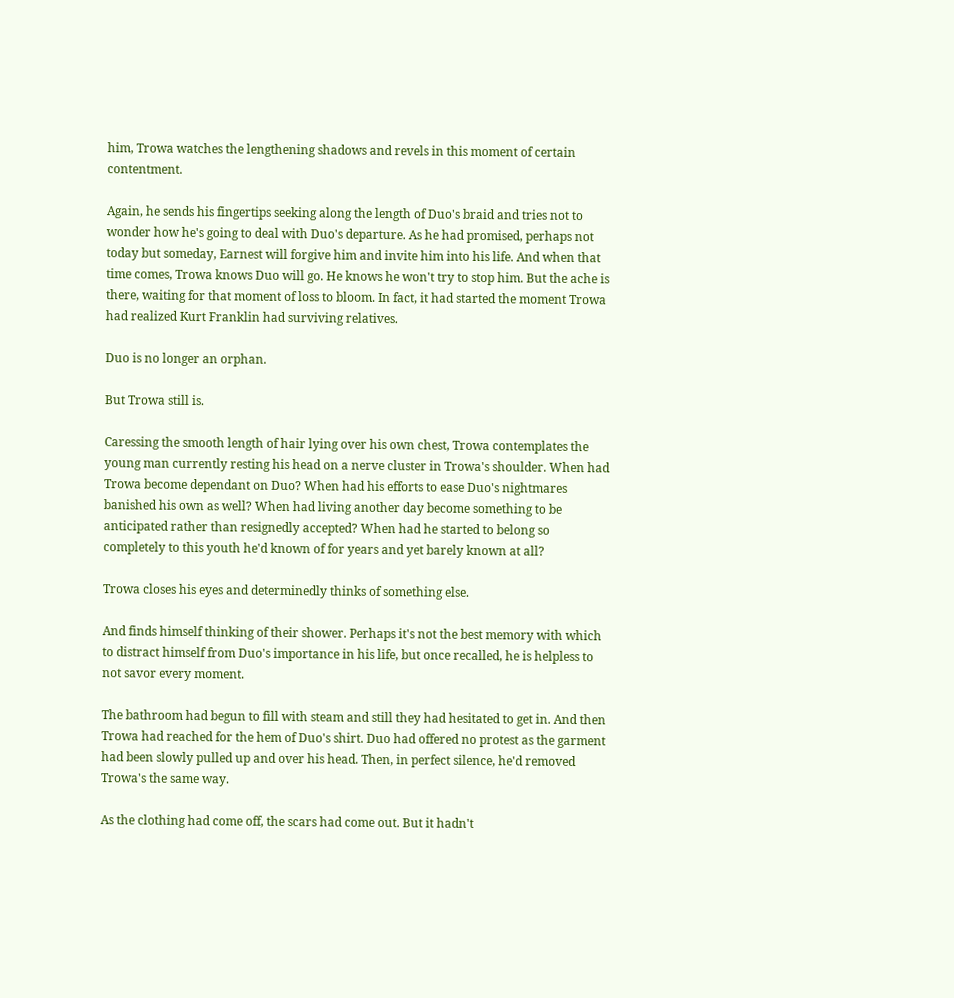him, Trowa watches the lengthening shadows and revels in this moment of certain contentment.

Again, he sends his fingertips seeking along the length of Duo's braid and tries not to wonder how he's going to deal with Duo's departure. As he had promised, perhaps not today but someday, Earnest will forgive him and invite him into his life. And when that time comes, Trowa knows Duo will go. He knows he won't try to stop him. But the ache is there, waiting for that moment of loss to bloom. In fact, it had started the moment Trowa had realized Kurt Franklin had surviving relatives.

Duo is no longer an orphan.

But Trowa still is.

Caressing the smooth length of hair lying over his own chest, Trowa contemplates the young man currently resting his head on a nerve cluster in Trowa's shoulder. When had Trowa become dependant on Duo? When had his efforts to ease Duo's nightmares banished his own as well? When had living another day become something to be anticipated rather than resignedly accepted? When had he started to belong so completely to this youth he'd known of for years and yet barely known at all?

Trowa closes his eyes and determinedly thinks of something else.

And finds himself thinking of their shower. Perhaps it's not the best memory with which to distract himself from Duo's importance in his life, but once recalled, he is helpless to not savor every moment.

The bathroom had begun to fill with steam and still they had hesitated to get in. And then Trowa had reached for the hem of Duo's shirt. Duo had offered no protest as the garment had been slowly pulled up and over his head. Then, in perfect silence, he'd removed Trowa's the same way.

As the clothing had come off, the scars had come out. But it hadn't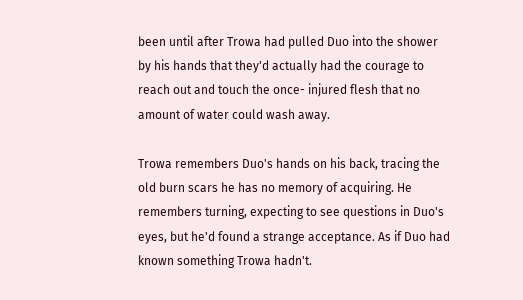been until after Trowa had pulled Duo into the shower by his hands that they'd actually had the courage to reach out and touch the once- injured flesh that no amount of water could wash away.

Trowa remembers Duo's hands on his back, tracing the old burn scars he has no memory of acquiring. He remembers turning, expecting to see questions in Duo's eyes, but he'd found a strange acceptance. As if Duo had known something Trowa hadn't.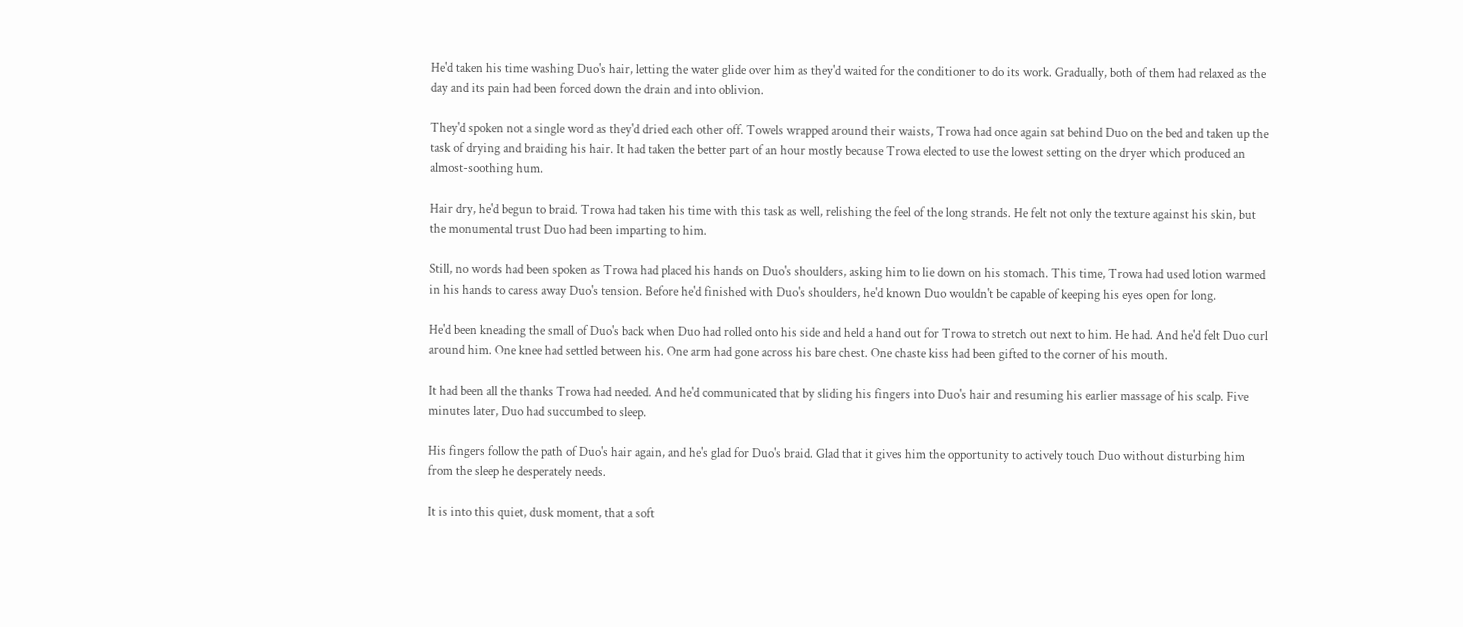He'd taken his time washing Duo's hair, letting the water glide over him as they'd waited for the conditioner to do its work. Gradually, both of them had relaxed as the day and its pain had been forced down the drain and into oblivion.

They'd spoken not a single word as they'd dried each other off. Towels wrapped around their waists, Trowa had once again sat behind Duo on the bed and taken up the task of drying and braiding his hair. It had taken the better part of an hour mostly because Trowa elected to use the lowest setting on the dryer which produced an almost-soothing hum.

Hair dry, he'd begun to braid. Trowa had taken his time with this task as well, relishing the feel of the long strands. He felt not only the texture against his skin, but the monumental trust Duo had been imparting to him.

Still, no words had been spoken as Trowa had placed his hands on Duo's shoulders, asking him to lie down on his stomach. This time, Trowa had used lotion warmed in his hands to caress away Duo's tension. Before he'd finished with Duo's shoulders, he'd known Duo wouldn't be capable of keeping his eyes open for long.

He'd been kneading the small of Duo's back when Duo had rolled onto his side and held a hand out for Trowa to stretch out next to him. He had. And he'd felt Duo curl around him. One knee had settled between his. One arm had gone across his bare chest. One chaste kiss had been gifted to the corner of his mouth.

It had been all the thanks Trowa had needed. And he'd communicated that by sliding his fingers into Duo's hair and resuming his earlier massage of his scalp. Five minutes later, Duo had succumbed to sleep.

His fingers follow the path of Duo's hair again, and he's glad for Duo's braid. Glad that it gives him the opportunity to actively touch Duo without disturbing him from the sleep he desperately needs.

It is into this quiet, dusk moment, that a soft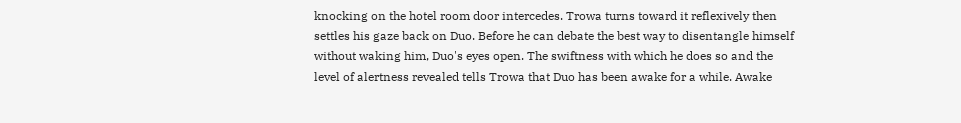knocking on the hotel room door intercedes. Trowa turns toward it reflexively then settles his gaze back on Duo. Before he can debate the best way to disentangle himself without waking him, Duo's eyes open. The swiftness with which he does so and the level of alertness revealed tells Trowa that Duo has been awake for a while. Awake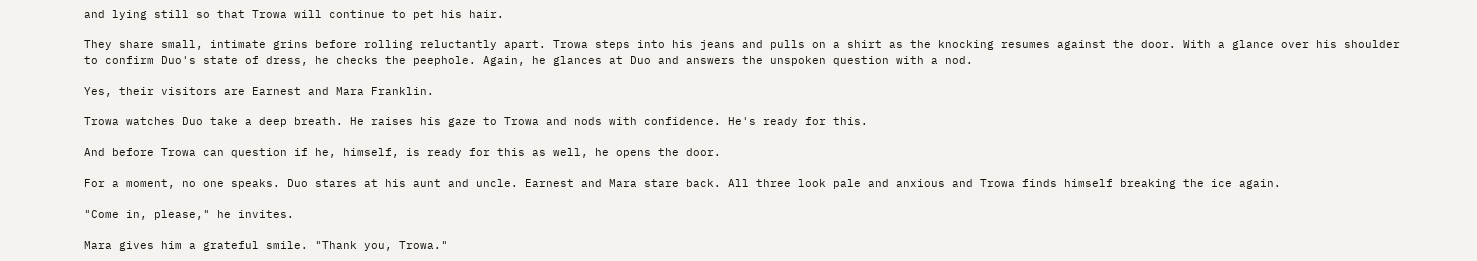and lying still so that Trowa will continue to pet his hair.

They share small, intimate grins before rolling reluctantly apart. Trowa steps into his jeans and pulls on a shirt as the knocking resumes against the door. With a glance over his shoulder to confirm Duo's state of dress, he checks the peephole. Again, he glances at Duo and answers the unspoken question with a nod.

Yes, their visitors are Earnest and Mara Franklin.

Trowa watches Duo take a deep breath. He raises his gaze to Trowa and nods with confidence. He's ready for this.

And before Trowa can question if he, himself, is ready for this as well, he opens the door.

For a moment, no one speaks. Duo stares at his aunt and uncle. Earnest and Mara stare back. All three look pale and anxious and Trowa finds himself breaking the ice again.

"Come in, please," he invites.

Mara gives him a grateful smile. "Thank you, Trowa."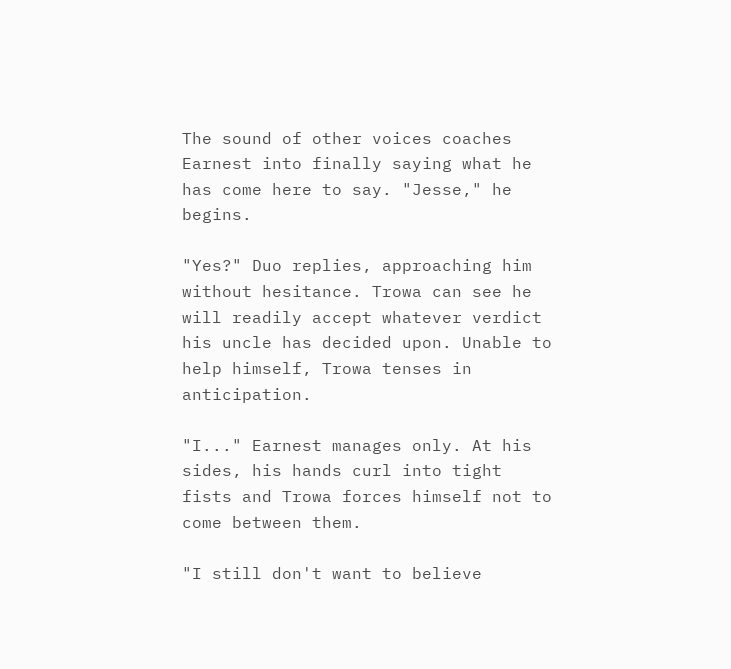The sound of other voices coaches Earnest into finally saying what he has come here to say. "Jesse," he begins.

"Yes?" Duo replies, approaching him without hesitance. Trowa can see he will readily accept whatever verdict his uncle has decided upon. Unable to help himself, Trowa tenses in anticipation.

"I..." Earnest manages only. At his sides, his hands curl into tight fists and Trowa forces himself not to come between them.

"I still don't want to believe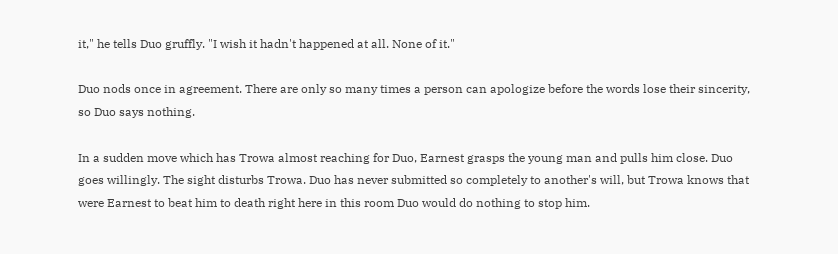it," he tells Duo gruffly. "I wish it hadn't happened at all. None of it."

Duo nods once in agreement. There are only so many times a person can apologize before the words lose their sincerity, so Duo says nothing.

In a sudden move which has Trowa almost reaching for Duo, Earnest grasps the young man and pulls him close. Duo goes willingly. The sight disturbs Trowa. Duo has never submitted so completely to another's will, but Trowa knows that were Earnest to beat him to death right here in this room Duo would do nothing to stop him.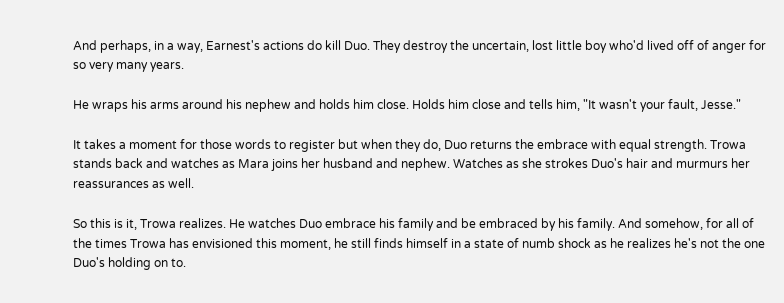And perhaps, in a way, Earnest's actions do kill Duo. They destroy the uncertain, lost little boy who'd lived off of anger for so very many years.

He wraps his arms around his nephew and holds him close. Holds him close and tells him, "It wasn't your fault, Jesse."

It takes a moment for those words to register but when they do, Duo returns the embrace with equal strength. Trowa stands back and watches as Mara joins her husband and nephew. Watches as she strokes Duo's hair and murmurs her reassurances as well.

So this is it, Trowa realizes. He watches Duo embrace his family and be embraced by his family. And somehow, for all of the times Trowa has envisioned this moment, he still finds himself in a state of numb shock as he realizes he's not the one Duo's holding on to.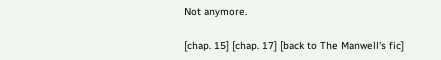Not anymore.

[chap. 15] [chap. 17] [back to The Manwell's fic]